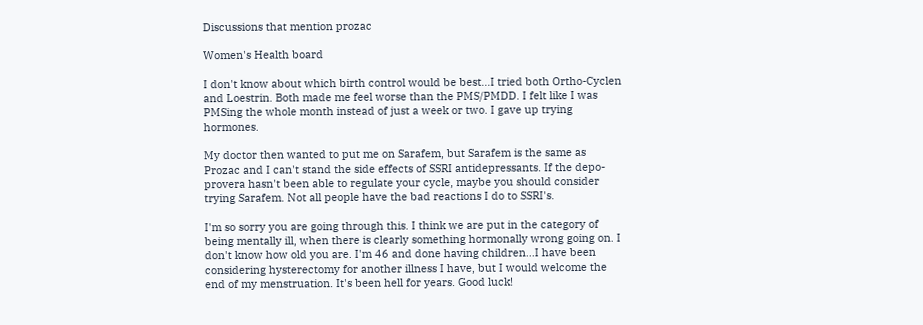Discussions that mention prozac

Women's Health board

I don't know about which birth control would be best...I tried both Ortho-Cyclen and Loestrin. Both made me feel worse than the PMS/PMDD. I felt like I was PMSing the whole month instead of just a week or two. I gave up trying hormones.

My doctor then wanted to put me on Sarafem, but Sarafem is the same as Prozac and I can't stand the side effects of SSRI antidepressants. If the depo-provera hasn't been able to regulate your cycle, maybe you should consider trying Sarafem. Not all people have the bad reactions I do to SSRI's.

I'm so sorry you are going through this. I think we are put in the category of being mentally ill, when there is clearly something hormonally wrong going on. I don't know how old you are. I'm 46 and done having children...I have been considering hysterectomy for another illness I have, but I would welcome the end of my menstruation. It's been hell for years. Good luck!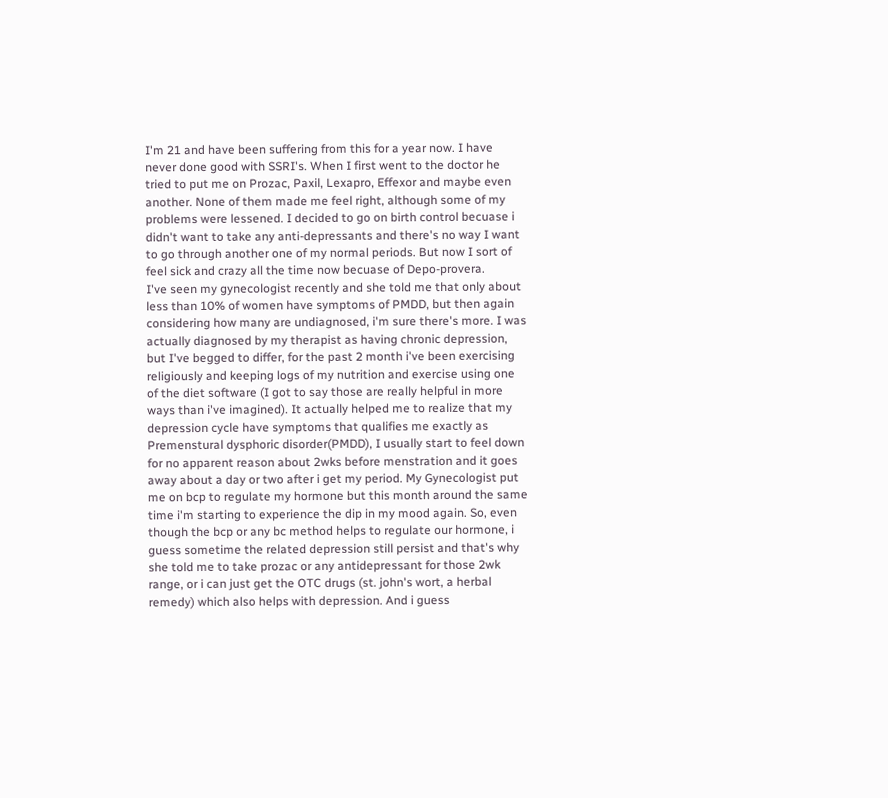I'm 21 and have been suffering from this for a year now. I have never done good with SSRI's. When I first went to the doctor he tried to put me on Prozac, Paxil, Lexapro, Effexor and maybe even another. None of them made me feel right, although some of my problems were lessened. I decided to go on birth control becuase i didn't want to take any anti-depressants and there's no way I want to go through another one of my normal periods. But now I sort of feel sick and crazy all the time now becuase of Depo-provera.
I've seen my gynecologist recently and she told me that only about less than 10% of women have symptoms of PMDD, but then again considering how many are undiagnosed, i'm sure there's more. I was actually diagnosed by my therapist as having chronic depression, but I've begged to differ, for the past 2 month i've been exercising religiously and keeping logs of my nutrition and exercise using one of the diet software (I got to say those are really helpful in more ways than i've imagined). It actually helped me to realize that my depression cycle have symptoms that qualifies me exactly as Premenstural dysphoric disorder(PMDD), I usually start to feel down for no apparent reason about 2wks before menstration and it goes away about a day or two after i get my period. My Gynecologist put me on bcp to regulate my hormone but this month around the same time i'm starting to experience the dip in my mood again. So, even though the bcp or any bc method helps to regulate our hormone, i guess sometime the related depression still persist and that's why she told me to take prozac or any antidepressant for those 2wk range, or i can just get the OTC drugs (st. john's wort, a herbal remedy) which also helps with depression. And i guess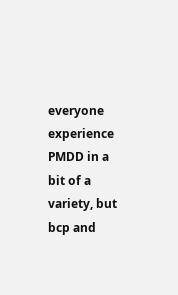everyone experience PMDD in a bit of a variety, but bcp and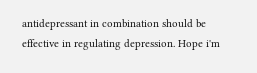antidepressant in combination should be effective in regulating depression. Hope i'm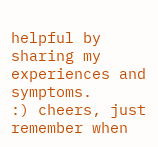helpful by sharing my experiences and symptoms.
:) cheers, just remember when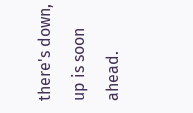there's down, up is soon ahead.